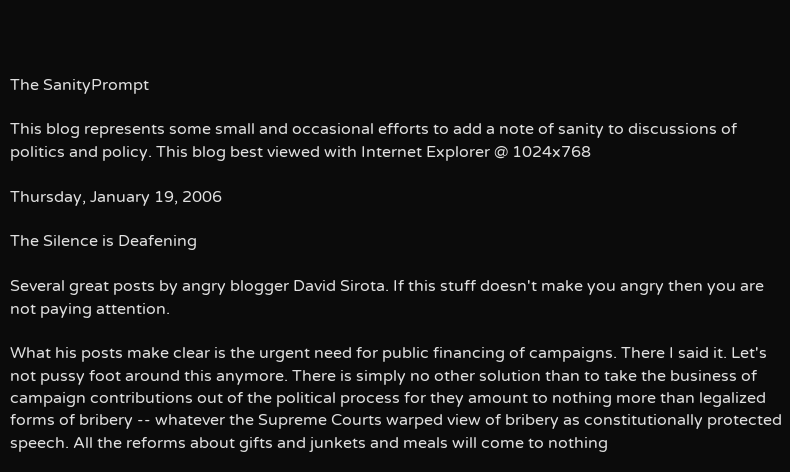The SanityPrompt

This blog represents some small and occasional efforts to add a note of sanity to discussions of politics and policy. This blog best viewed with Internet Explorer @ 1024x768

Thursday, January 19, 2006

The Silence is Deafening

Several great posts by angry blogger David Sirota. If this stuff doesn't make you angry then you are not paying attention.

What his posts make clear is the urgent need for public financing of campaigns. There I said it. Let's not pussy foot around this anymore. There is simply no other solution than to take the business of campaign contributions out of the political process for they amount to nothing more than legalized forms of bribery -- whatever the Supreme Courts warped view of bribery as constitutionally protected speech. All the reforms about gifts and junkets and meals will come to nothing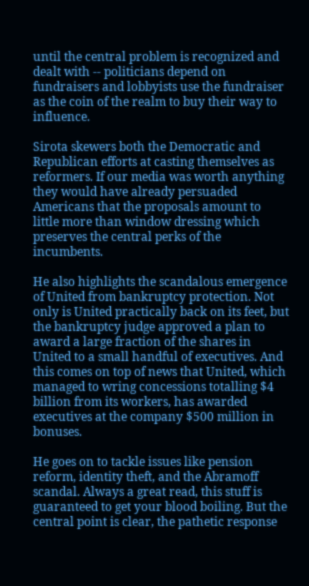until the central problem is recognized and dealt with -- politicians depend on fundraisers and lobbyists use the fundraiser as the coin of the realm to buy their way to influence.

Sirota skewers both the Democratic and Republican efforts at casting themselves as reformers. If our media was worth anything they would have already persuaded Americans that the proposals amount to little more than window dressing which preserves the central perks of the incumbents.

He also highlights the scandalous emergence of United from bankruptcy protection. Not only is United practically back on its feet, but the bankruptcy judge approved a plan to award a large fraction of the shares in United to a small handful of executives. And this comes on top of news that United, which managed to wring concessions totalling $4 billion from its workers, has awarded executives at the company $500 million in bonuses.

He goes on to tackle issues like pension reform, identity theft, and the Abramoff scandal. Always a great read, this stuff is guaranteed to get your blood boiling. But the central point is clear, the pathetic response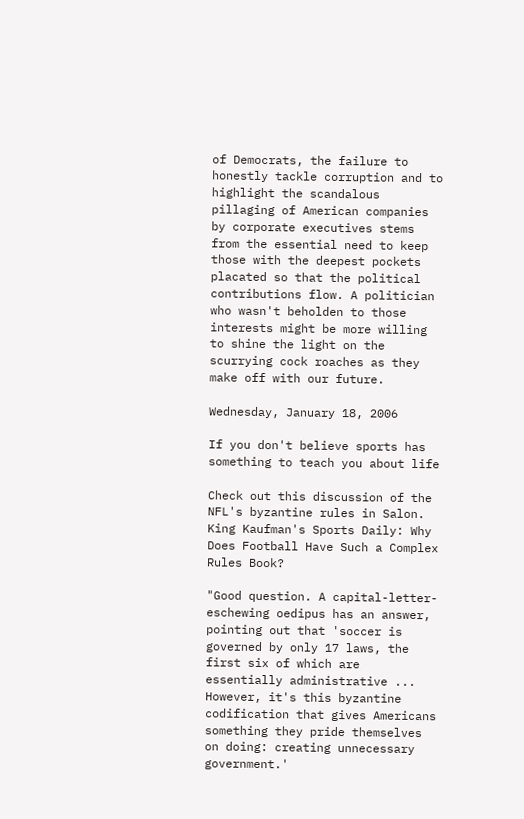of Democrats, the failure to honestly tackle corruption and to highlight the scandalous pillaging of American companies by corporate executives stems from the essential need to keep those with the deepest pockets placated so that the political contributions flow. A politician who wasn't beholden to those interests might be more willing to shine the light on the scurrying cock roaches as they make off with our future.

Wednesday, January 18, 2006

If you don't believe sports has something to teach you about life

Check out this discussion of the NFL's byzantine rules in Salon. King Kaufman's Sports Daily: Why Does Football Have Such a Complex Rules Book?

"Good question. A capital-letter-eschewing oedipus has an answer, pointing out that 'soccer is governed by only 17 laws, the first six of which are essentially administrative ... However, it's this byzantine codification that gives Americans something they pride themselves on doing: creating unnecessary government.'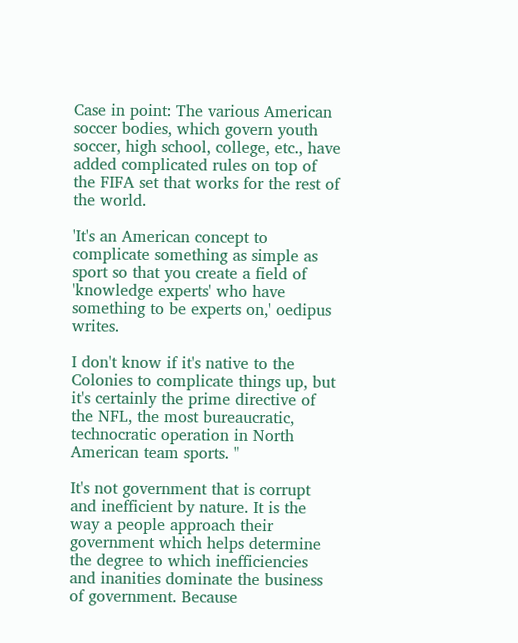Case in point: The various American soccer bodies, which govern youth soccer, high school, college, etc., have added complicated rules on top of the FIFA set that works for the rest of the world.

'It's an American concept to complicate something as simple as sport so that you create a field of 'knowledge experts' who have something to be experts on,' oedipus writes.

I don't know if it's native to the Colonies to complicate things up, but it's certainly the prime directive of the NFL, the most bureaucratic, technocratic operation in North American team sports. "

It's not government that is corrupt and inefficient by nature. It is the way a people approach their government which helps determine the degree to which inefficiencies and inanities dominate the business of government. Because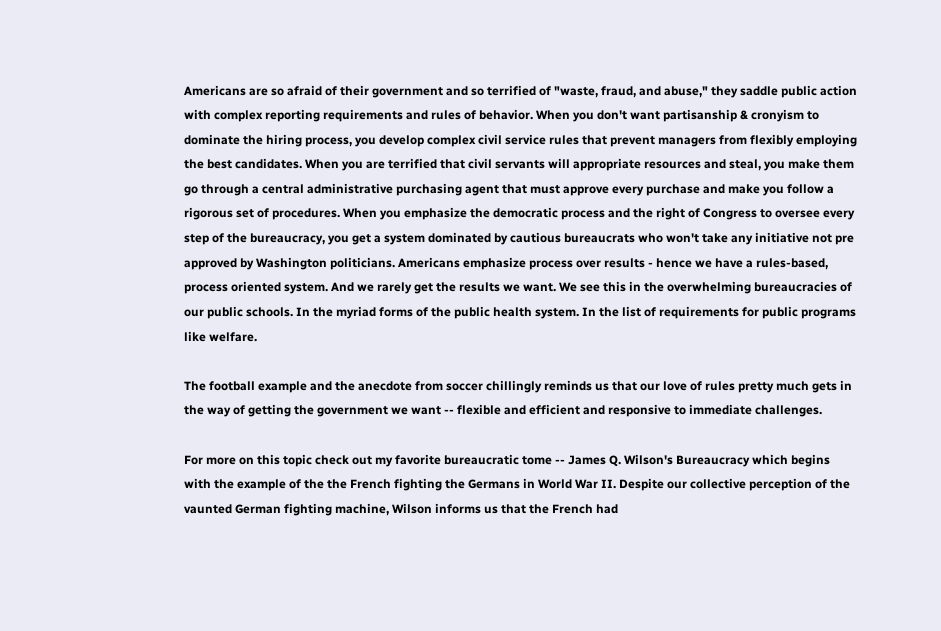Americans are so afraid of their government and so terrified of "waste, fraud, and abuse," they saddle public action with complex reporting requirements and rules of behavior. When you don't want partisanship & cronyism to dominate the hiring process, you develop complex civil service rules that prevent managers from flexibly employing the best candidates. When you are terrified that civil servants will appropriate resources and steal, you make them go through a central administrative purchasing agent that must approve every purchase and make you follow a rigorous set of procedures. When you emphasize the democratic process and the right of Congress to oversee every step of the bureaucracy, you get a system dominated by cautious bureaucrats who won't take any initiative not pre approved by Washington politicians. Americans emphasize process over results - hence we have a rules-based, process oriented system. And we rarely get the results we want. We see this in the overwhelming bureaucracies of our public schools. In the myriad forms of the public health system. In the list of requirements for public programs like welfare.

The football example and the anecdote from soccer chillingly reminds us that our love of rules pretty much gets in the way of getting the government we want -- flexible and efficient and responsive to immediate challenges.

For more on this topic check out my favorite bureaucratic tome -- James Q. Wilson's Bureaucracy which begins with the example of the the French fighting the Germans in World War II. Despite our collective perception of the vaunted German fighting machine, Wilson informs us that the French had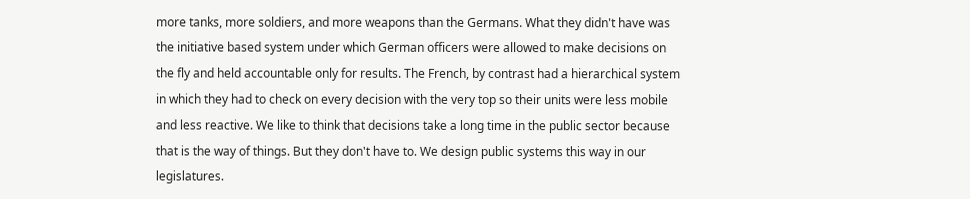more tanks, more soldiers, and more weapons than the Germans. What they didn't have was the initiative based system under which German officers were allowed to make decisions on the fly and held accountable only for results. The French, by contrast had a hierarchical system in which they had to check on every decision with the very top so their units were less mobile and less reactive. We like to think that decisions take a long time in the public sector because that is the way of things. But they don't have to. We design public systems this way in our legislatures.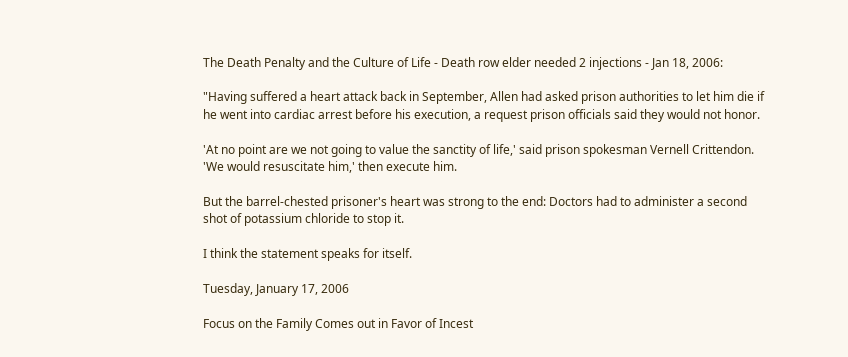The Death Penalty and the Culture of Life - Death row elder needed 2 injections - Jan 18, 2006:

"Having suffered a heart attack back in September, Allen had asked prison authorities to let him die if he went into cardiac arrest before his execution, a request prison officials said they would not honor.

'At no point are we not going to value the sanctity of life,' said prison spokesman Vernell Crittendon. 'We would resuscitate him,' then execute him.

But the barrel-chested prisoner's heart was strong to the end: Doctors had to administer a second shot of potassium chloride to stop it.

I think the statement speaks for itself.

Tuesday, January 17, 2006

Focus on the Family Comes out in Favor of Incest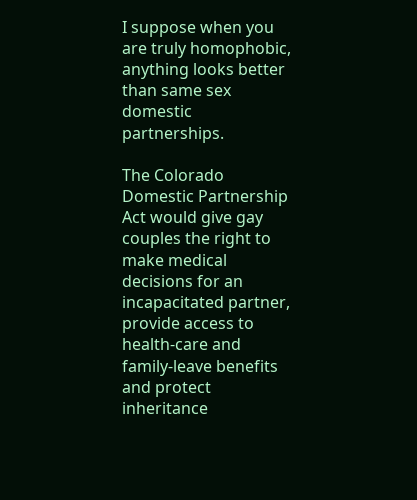I suppose when you are truly homophobic, anything looks better than same sex domestic partnerships.

The Colorado Domestic Partnership Act would give gay couples the right to make medical decisions for an incapacitated partner, provide access to health-care and family-leave benefits and protect inheritance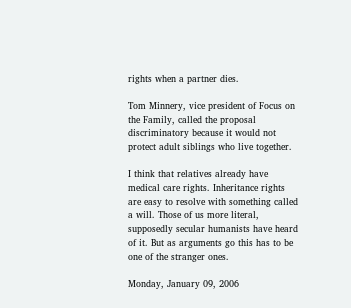rights when a partner dies.

Tom Minnery, vice president of Focus on the Family, called the proposal discriminatory because it would not protect adult siblings who live together.

I think that relatives already have medical care rights. Inheritance rights are easy to resolve with something called a will. Those of us more literal, supposedly secular humanists have heard of it. But as arguments go this has to be one of the stranger ones.

Monday, January 09, 2006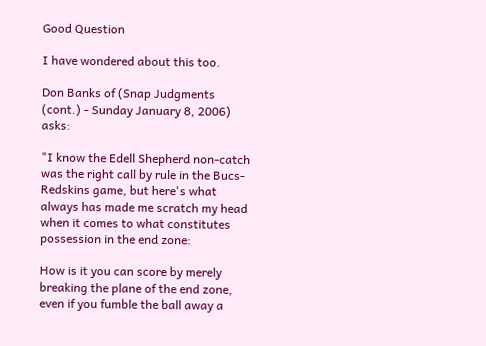Good Question

I have wondered about this too.

Don Banks of (Snap Judgments (cont.) - Sunday January 8, 2006) asks:

"I know the Edell Shepherd non-catch was the right call by rule in the Bucs-Redskins game, but here's what always has made me scratch my head when it comes to what constitutes possession in the end zone:

How is it you can score by merely breaking the plane of the end zone, even if you fumble the ball away a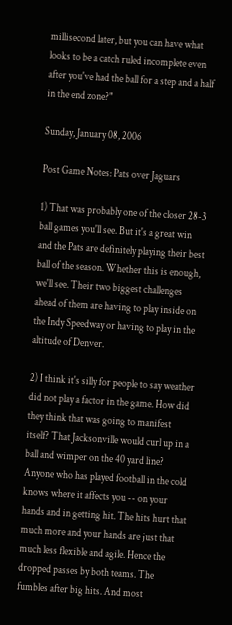millisecond later, but you can have what looks to be a catch ruled incomplete even after you've had the ball for a step and a half in the end zone?"

Sunday, January 08, 2006

Post Game Notes: Pats over Jaguars

1) That was probably one of the closer 28-3 ball games you'll see. But it's a great win and the Pats are definitely playing their best ball of the season. Whether this is enough, we'll see. Their two biggest challenges ahead of them are having to play inside on the Indy Speedway or having to play in the altitude of Denver.

2) I think it's silly for people to say weather did not play a factor in the game. How did they think that was going to manifest itself? That Jacksonville would curl up in a ball and wimper on the 40 yard line? Anyone who has played football in the cold knows where it affects you -- on your hands and in getting hit. The hits hurt that much more and your hands are just that much less flexible and agile. Hence the dropped passes by both teams. The fumbles after big hits. And most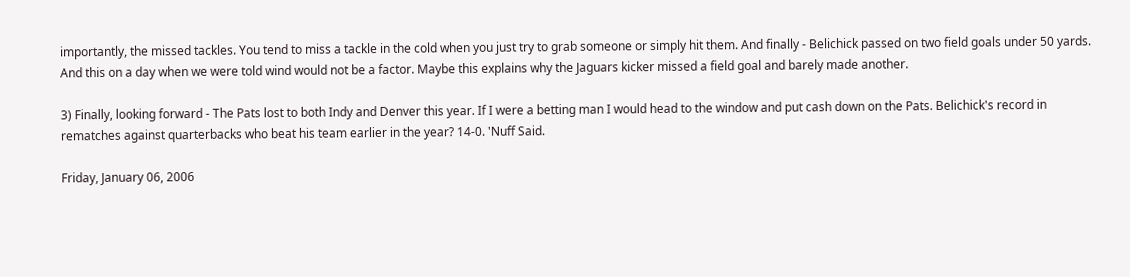importantly, the missed tackles. You tend to miss a tackle in the cold when you just try to grab someone or simply hit them. And finally - Belichick passed on two field goals under 50 yards. And this on a day when we were told wind would not be a factor. Maybe this explains why the Jaguars kicker missed a field goal and barely made another.

3) Finally, looking forward - The Pats lost to both Indy and Denver this year. If I were a betting man I would head to the window and put cash down on the Pats. Belichick's record in rematches against quarterbacks who beat his team earlier in the year? 14-0. 'Nuff Said.

Friday, January 06, 2006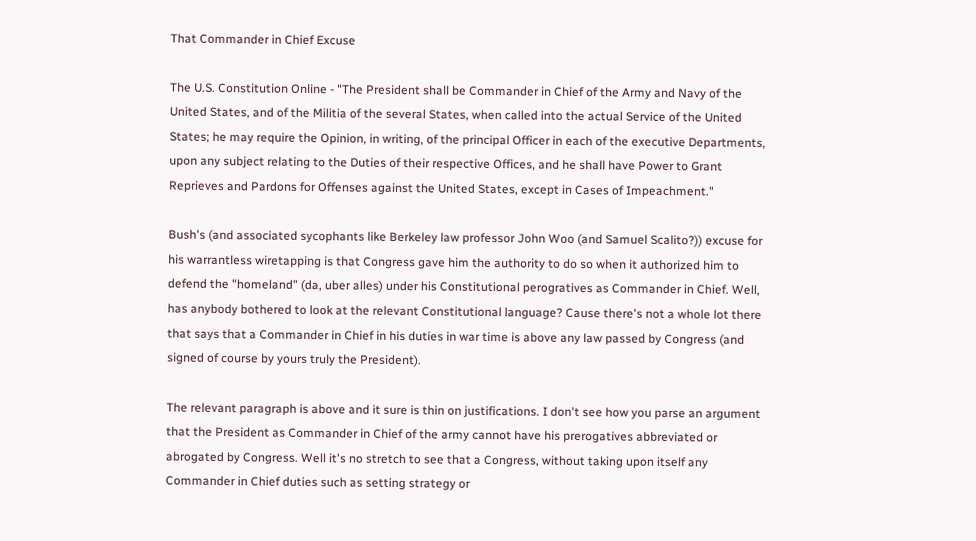That Commander in Chief Excuse

The U.S. Constitution Online - "The President shall be Commander in Chief of the Army and Navy of the United States, and of the Militia of the several States, when called into the actual Service of the United States; he may require the Opinion, in writing, of the principal Officer in each of the executive Departments, upon any subject relating to the Duties of their respective Offices, and he shall have Power to Grant Reprieves and Pardons for Offenses against the United States, except in Cases of Impeachment."

Bush's (and associated sycophants like Berkeley law professor John Woo (and Samuel Scalito?)) excuse for his warrantless wiretapping is that Congress gave him the authority to do so when it authorized him to defend the "homeland" (da, uber alles) under his Constitutional perogratives as Commander in Chief. Well, has anybody bothered to look at the relevant Constitutional language? Cause there's not a whole lot there that says that a Commander in Chief in his duties in war time is above any law passed by Congress (and signed of course by yours truly the President).

The relevant paragraph is above and it sure is thin on justifications. I don't see how you parse an argument that the President as Commander in Chief of the army cannot have his prerogatives abbreviated or abrogated by Congress. Well it's no stretch to see that a Congress, without taking upon itself any Commander in Chief duties such as setting strategy or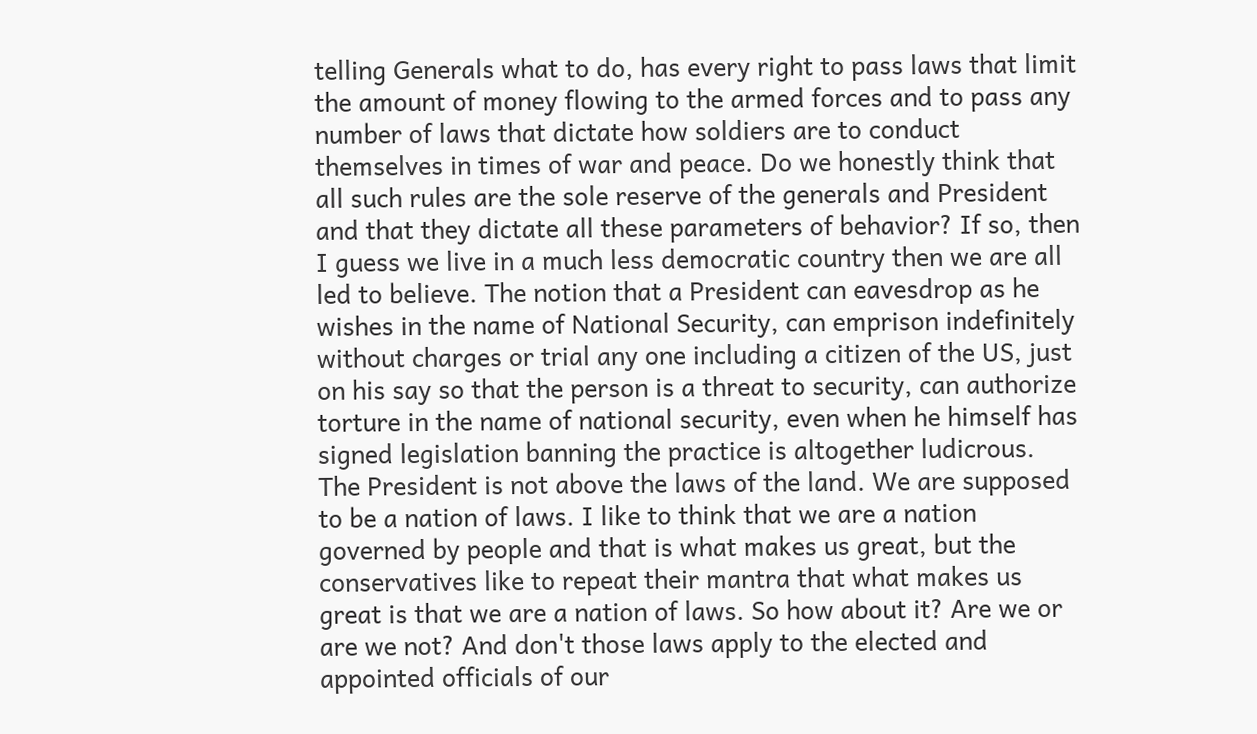telling Generals what to do, has every right to pass laws that limit the amount of money flowing to the armed forces and to pass any number of laws that dictate how soldiers are to conduct themselves in times of war and peace. Do we honestly think that all such rules are the sole reserve of the generals and President and that they dictate all these parameters of behavior? If so, then I guess we live in a much less democratic country then we are all led to believe. The notion that a President can eavesdrop as he wishes in the name of National Security, can emprison indefinitely without charges or trial any one including a citizen of the US, just on his say so that the person is a threat to security, can authorize torture in the name of national security, even when he himself has signed legislation banning the practice is altogether ludicrous. The President is not above the laws of the land. We are supposed to be a nation of laws. I like to think that we are a nation governed by people and that is what makes us great, but the conservatives like to repeat their mantra that what makes us great is that we are a nation of laws. So how about it? Are we or are we not? And don't those laws apply to the elected and appointed officials of our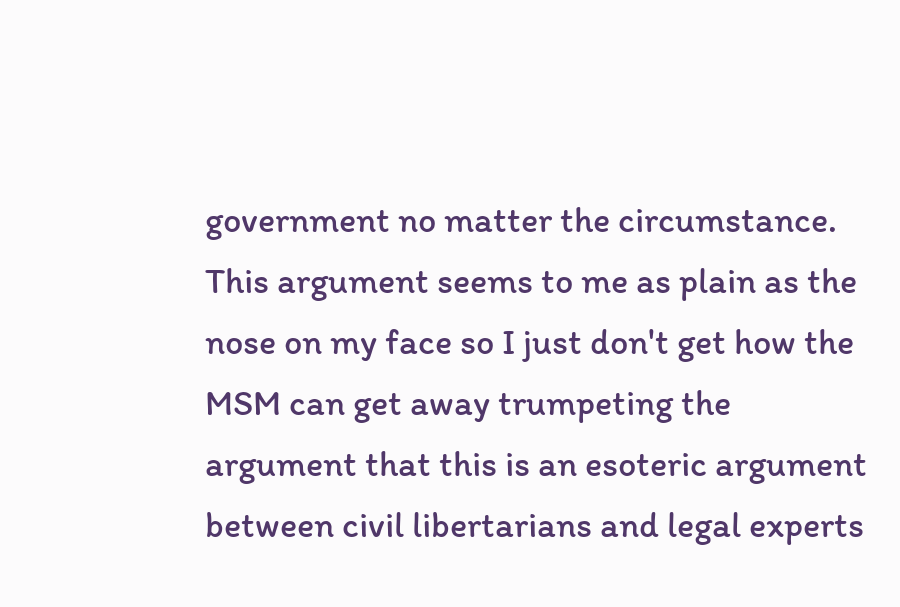government no matter the circumstance. This argument seems to me as plain as the nose on my face so I just don't get how the MSM can get away trumpeting the argument that this is an esoteric argument between civil libertarians and legal experts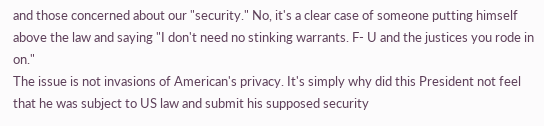and those concerned about our "security." No, it's a clear case of someone putting himself above the law and saying "I don't need no stinking warrants. F- U and the justices you rode in on."
The issue is not invasions of American's privacy. It's simply why did this President not feel that he was subject to US law and submit his supposed security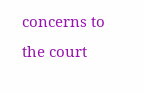concerns to the court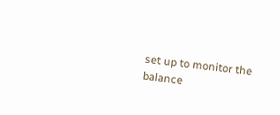set up to monitor the balance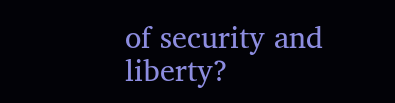of security and liberty?